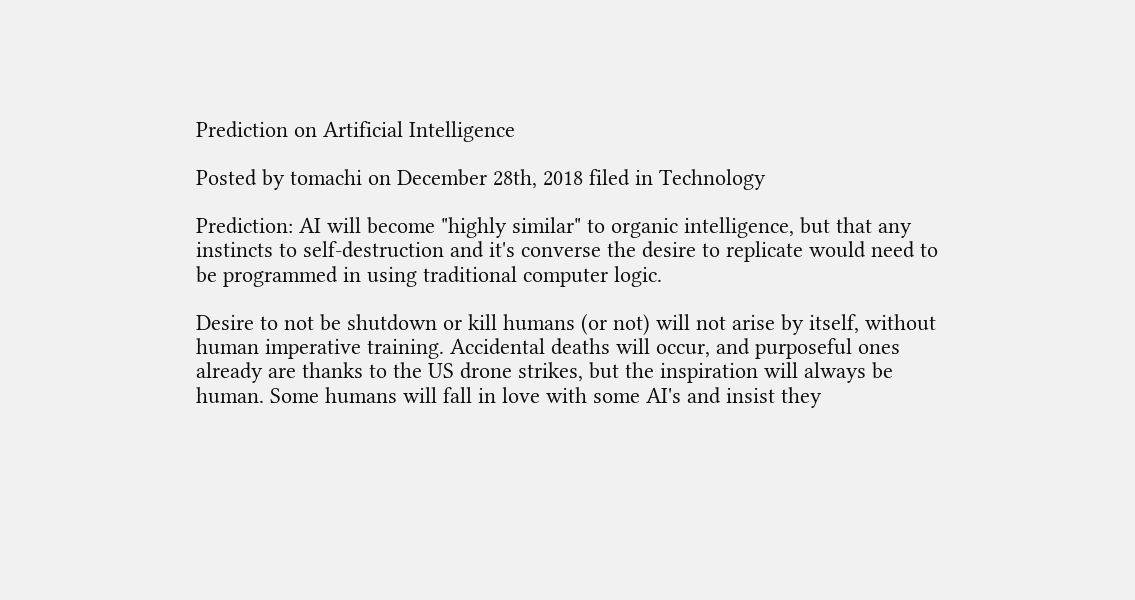Prediction on Artificial Intelligence

Posted by tomachi on December 28th, 2018 filed in Technology

Prediction: AI will become "highly similar" to organic intelligence, but that any instincts to self-destruction and it's converse the desire to replicate would need to be programmed in using traditional computer logic.

Desire to not be shutdown or kill humans (or not) will not arise by itself, without human imperative training. Accidental deaths will occur, and purposeful ones already are thanks to the US drone strikes, but the inspiration will always be human. Some humans will fall in love with some AI's and insist they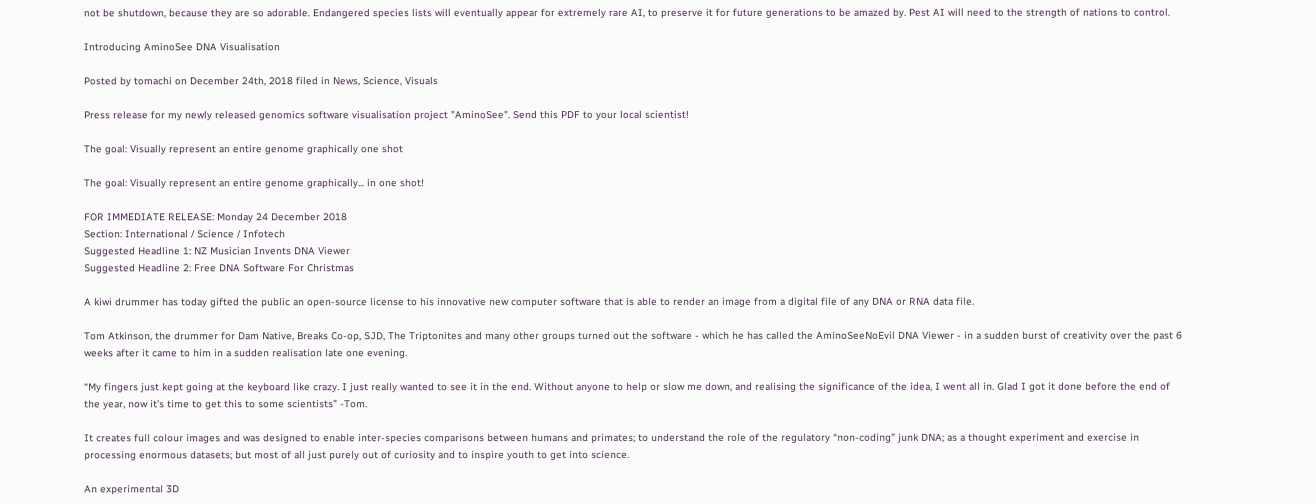not be shutdown, because they are so adorable. Endangered species lists will eventually appear for extremely rare AI, to preserve it for future generations to be amazed by. Pest AI will need to the strength of nations to control.

Introducing AminoSee DNA Visualisation

Posted by tomachi on December 24th, 2018 filed in News, Science, Visuals

Press release for my newly released genomics software visualisation project "AminoSee". Send this PDF to your local scientist!

The goal: Visually represent an entire genome graphically one shot

The goal: Visually represent an entire genome graphically... in one shot!

FOR IMMEDIATE RELEASE: Monday 24 December 2018
Section: International / Science / Infotech
Suggested Headline 1: NZ Musician Invents DNA Viewer
Suggested Headline 2: Free DNA Software For Christmas

A kiwi drummer has today gifted the public an open-source license to his innovative new computer software that is able to render an image from a digital file of any DNA or RNA data file.

Tom Atkinson, the drummer for Dam Native, Breaks Co-op, SJD, The Triptonites and many other groups turned out the software - which he has called the AminoSeeNoEvil DNA Viewer - in a sudden burst of creativity over the past 6 weeks after it came to him in a sudden realisation late one evening.

“My fingers just kept going at the keyboard like crazy. I just really wanted to see it in the end. Without anyone to help or slow me down, and realising the significance of the idea, I went all in. Glad I got it done before the end of the year, now it’s time to get this to some scientists” -Tom.

It creates full colour images and was designed to enable inter-species comparisons between humans and primates; to understand the role of the regulatory “non-coding” junk DNA; as a thought experiment and exercise in processing enormous datasets; but most of all just purely out of curiosity and to inspire youth to get into science.

An experimental 3D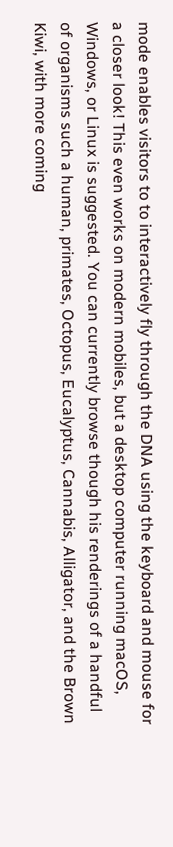mode enables visitors to to interactively fly through the DNA using the keyboard and mouse for a closer look! This even works on modern mobiles, but a desktop computer running macOS, Windows, or Linux is suggested. You can currently browse though his renderings of a handful of organisms such a human, primates, Octopus, Eucalyptus, Cannabis, Alligator, and the Brown Kiwi, with more coming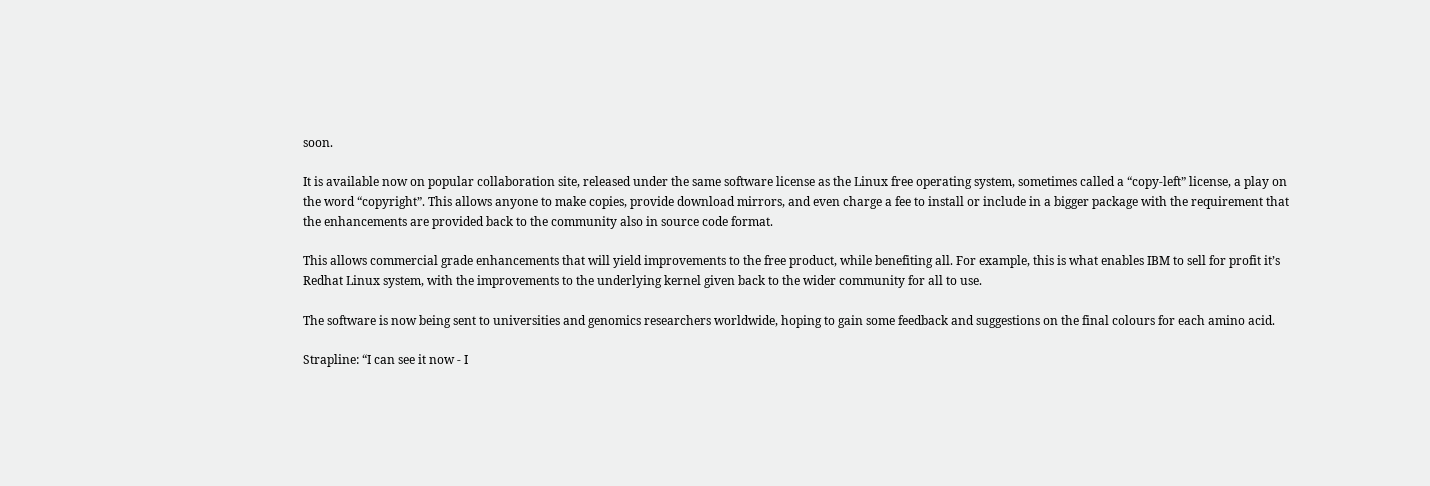soon.

It is available now on popular collaboration site, released under the same software license as the Linux free operating system, sometimes called a “copy-left” license, a play on the word “copyright”. This allows anyone to make copies, provide download mirrors, and even charge a fee to install or include in a bigger package with the requirement that the enhancements are provided back to the community also in source code format.

This allows commercial grade enhancements that will yield improvements to the free product, while benefiting all. For example, this is what enables IBM to sell for profit it’s Redhat Linux system, with the improvements to the underlying kernel given back to the wider community for all to use.

The software is now being sent to universities and genomics researchers worldwide, hoping to gain some feedback and suggestions on the final colours for each amino acid.

Strapline: “I can see it now - I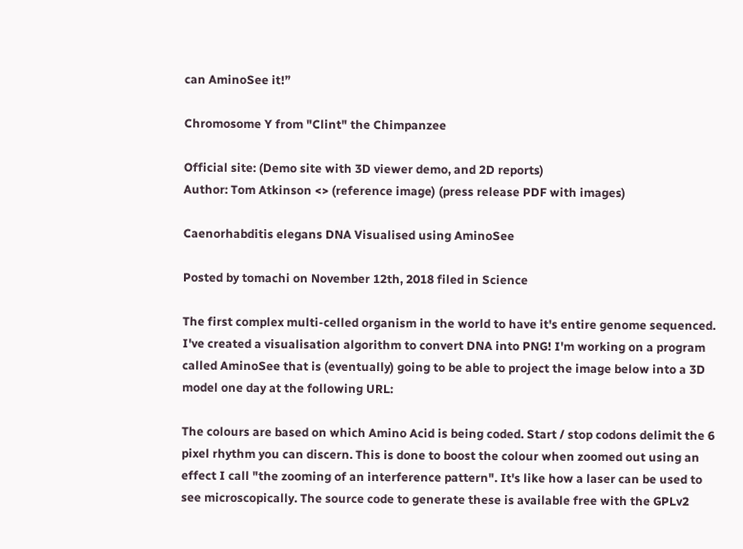can AminoSee it!”

Chromosome Y from "Clint" the Chimpanzee

Official site: (Demo site with 3D viewer demo, and 2D reports)
Author: Tom Atkinson <> (reference image) (press release PDF with images)

Caenorhabditis elegans DNA Visualised using AminoSee

Posted by tomachi on November 12th, 2018 filed in Science

The first complex multi-celled organism in the world to have it's entire genome sequenced. I've created a visualisation algorithm to convert DNA into PNG! I'm working on a program called AminoSee that is (eventually) going to be able to project the image below into a 3D model one day at the following URL:

The colours are based on which Amino Acid is being coded. Start / stop codons delimit the 6 pixel rhythm you can discern. This is done to boost the colour when zoomed out using an effect I call "the zooming of an interference pattern". It's like how a laser can be used to see microscopically. The source code to generate these is available free with the GPLv2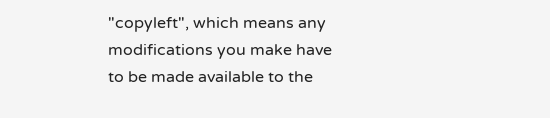"copyleft", which means any modifications you make have to be made available to the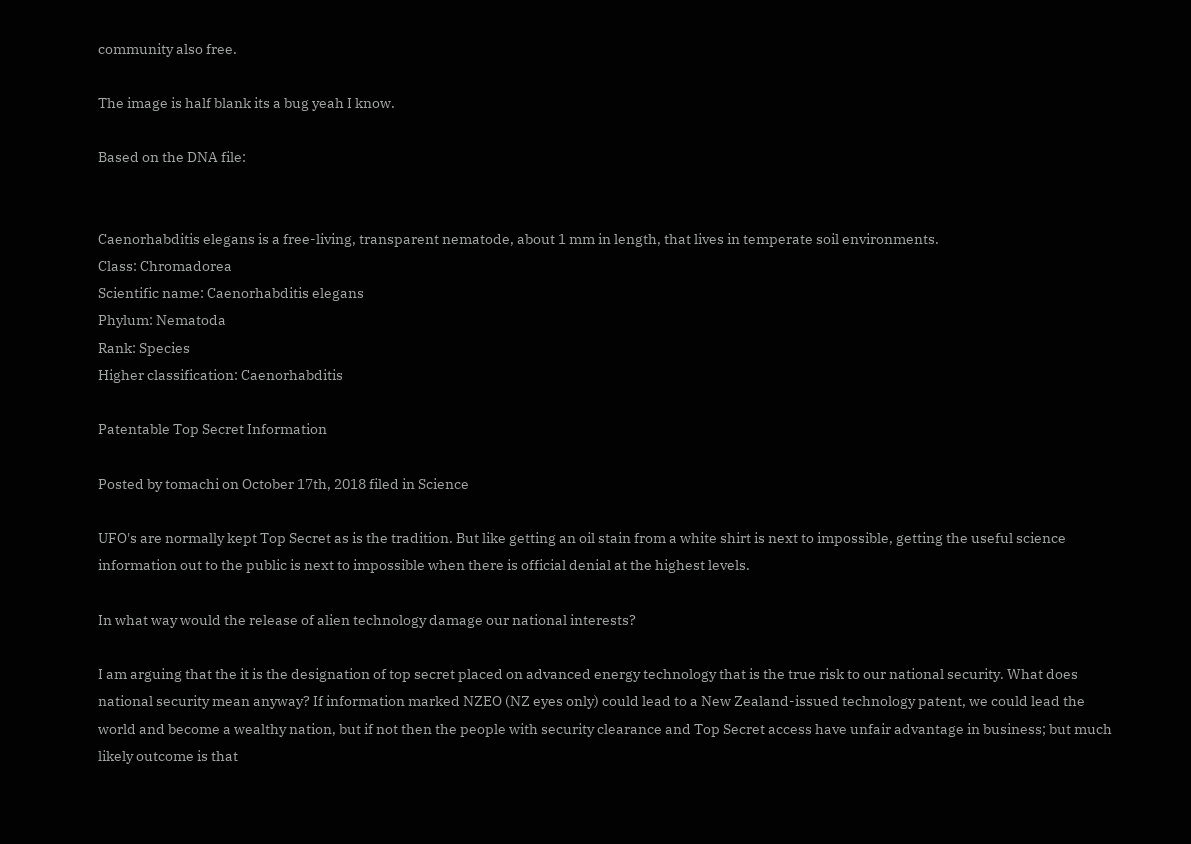community also free.

The image is half blank its a bug yeah I know.

Based on the DNA file:


Caenorhabditis elegans is a free-living, transparent nematode, about 1 mm in length, that lives in temperate soil environments.
Class: Chromadorea
Scientific name: Caenorhabditis elegans
Phylum: Nematoda
Rank: Species
Higher classification: Caenorhabditis

Patentable Top Secret Information

Posted by tomachi on October 17th, 2018 filed in Science

UFO's are normally kept Top Secret as is the tradition. But like getting an oil stain from a white shirt is next to impossible, getting the useful science information out to the public is next to impossible when there is official denial at the highest levels.

In what way would the release of alien technology damage our national interests?

I am arguing that the it is the designation of top secret placed on advanced energy technology that is the true risk to our national security. What does national security mean anyway? If information marked NZEO (NZ eyes only) could lead to a New Zealand-issued technology patent, we could lead the world and become a wealthy nation, but if not then the people with security clearance and Top Secret access have unfair advantage in business; but much likely outcome is that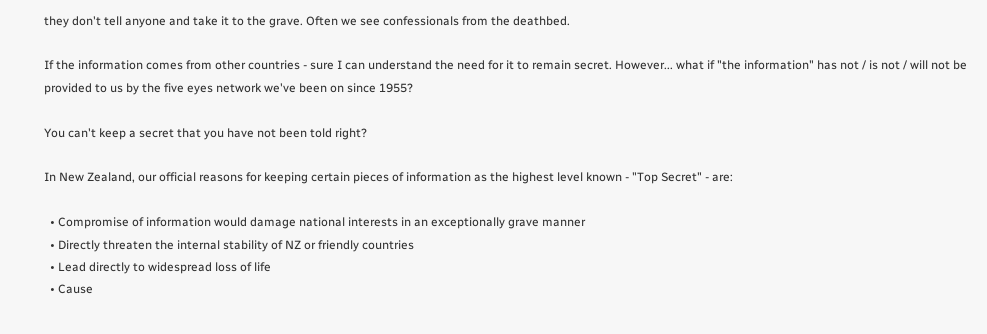they don't tell anyone and take it to the grave. Often we see confessionals from the deathbed.

If the information comes from other countries - sure I can understand the need for it to remain secret. However... what if "the information" has not / is not / will not be provided to us by the five eyes network we've been on since 1955?

You can't keep a secret that you have not been told right?

In New Zealand, our official reasons for keeping certain pieces of information as the highest level known - "Top Secret" - are:

  • Compromise of information would damage national interests in an exceptionally grave manner
  • Directly threaten the internal stability of NZ or friendly countries
  • Lead directly to widespread loss of life
  • Cause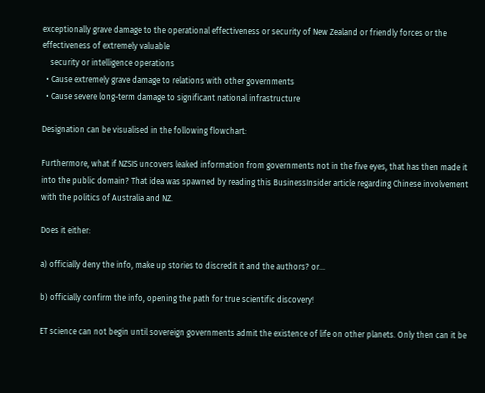exceptionally grave damage to the operational effectiveness or security of New Zealand or friendly forces or the effectiveness of extremely valuable
    security or intelligence operations
  • Cause extremely grave damage to relations with other governments
  • Cause severe long-term damage to significant national infrastructure

Designation can be visualised in the following flowchart:

Furthermore, what if NZSIS uncovers leaked information from governments not in the five eyes, that has then made it into the public domain? That idea was spawned by reading this BusinessInsider article regarding Chinese involvement with the politics of Australia and NZ.

Does it either:

a) officially deny the info, make up stories to discredit it and the authors? or...

b) officially confirm the info, opening the path for true scientific discovery!

ET science can not begin until sovereign governments admit the existence of life on other planets. Only then can it be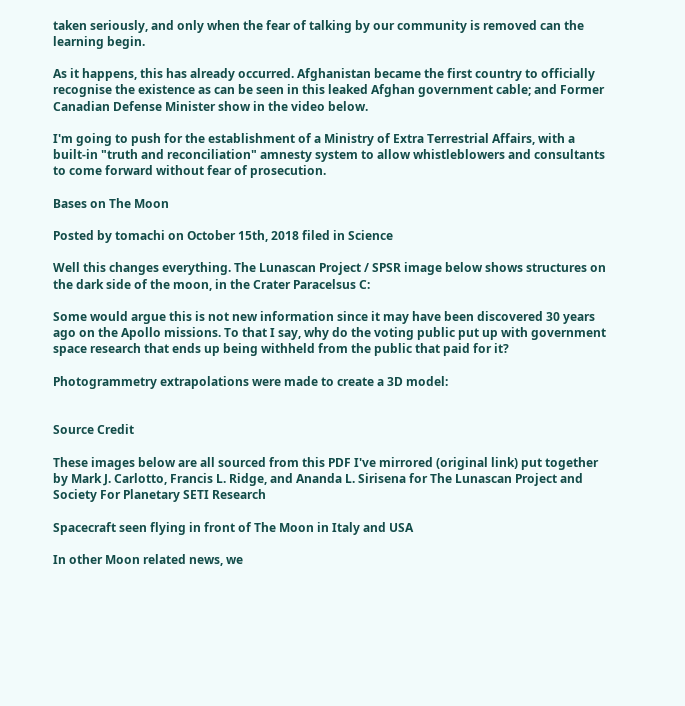taken seriously, and only when the fear of talking by our community is removed can the learning begin.

As it happens, this has already occurred. Afghanistan became the first country to officially recognise the existence as can be seen in this leaked Afghan government cable; and Former Canadian Defense Minister show in the video below.

I'm going to push for the establishment of a Ministry of Extra Terrestrial Affairs, with a built-in "truth and reconciliation" amnesty system to allow whistleblowers and consultants to come forward without fear of prosecution.

Bases on The Moon

Posted by tomachi on October 15th, 2018 filed in Science

Well this changes everything. The Lunascan Project / SPSR image below shows structures on the dark side of the moon, in the Crater Paracelsus C:

Some would argue this is not new information since it may have been discovered 30 years ago on the Apollo missions. To that I say, why do the voting public put up with government space research that ends up being withheld from the public that paid for it?

Photogrammetry extrapolations were made to create a 3D model:


Source Credit

These images below are all sourced from this PDF I've mirrored (original link) put together by Mark J. Carlotto, Francis L. Ridge, and Ananda L. Sirisena for The Lunascan Project and Society For Planetary SETI Research

Spacecraft seen flying in front of The Moon in Italy and USA

In other Moon related news, we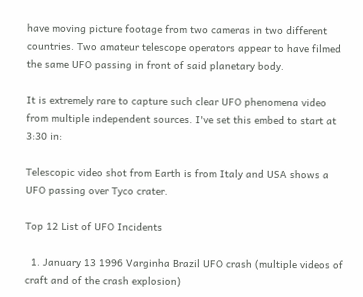have moving picture footage from two cameras in two different countries. Two amateur telescope operators appear to have filmed the same UFO passing in front of said planetary body.

It is extremely rare to capture such clear UFO phenomena video from multiple independent sources. I've set this embed to start at 3:30 in:

Telescopic video shot from Earth is from Italy and USA shows a UFO passing over Tyco crater.

Top 12 List of UFO Incidents

  1. January 13 1996 Varginha Brazil UFO crash (multiple videos of craft and of the crash explosion)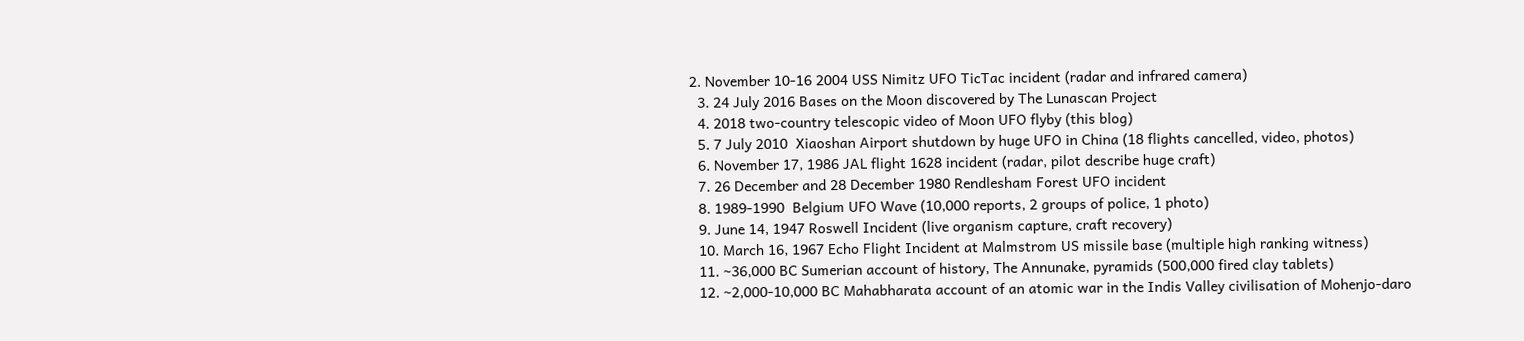2. November 10-16 2004 USS Nimitz UFO TicTac incident (radar and infrared camera)
  3. 24 July 2016 Bases on the Moon discovered by The Lunascan Project
  4. 2018 two-country telescopic video of Moon UFO flyby (this blog)
  5. 7 July 2010  Xiaoshan Airport shutdown by huge UFO in China (18 flights cancelled, video, photos)
  6. November 17, 1986 JAL flight 1628 incident (radar, pilot describe huge craft)
  7. 26 December and 28 December 1980 Rendlesham Forest UFO incident
  8. 1989-1990  Belgium UFO Wave (10,000 reports, 2 groups of police, 1 photo)
  9. June 14, 1947 Roswell Incident (live organism capture, craft recovery)
  10. March 16, 1967 Echo Flight Incident at Malmstrom US missile base (multiple high ranking witness)
  11. ~36,000 BC Sumerian account of history, The Annunake, pyramids (500,000 fired clay tablets)
  12. ~2,000-10,000 BC Mahabharata account of an atomic war in the Indis Valley civilisation of Mohenjo-daro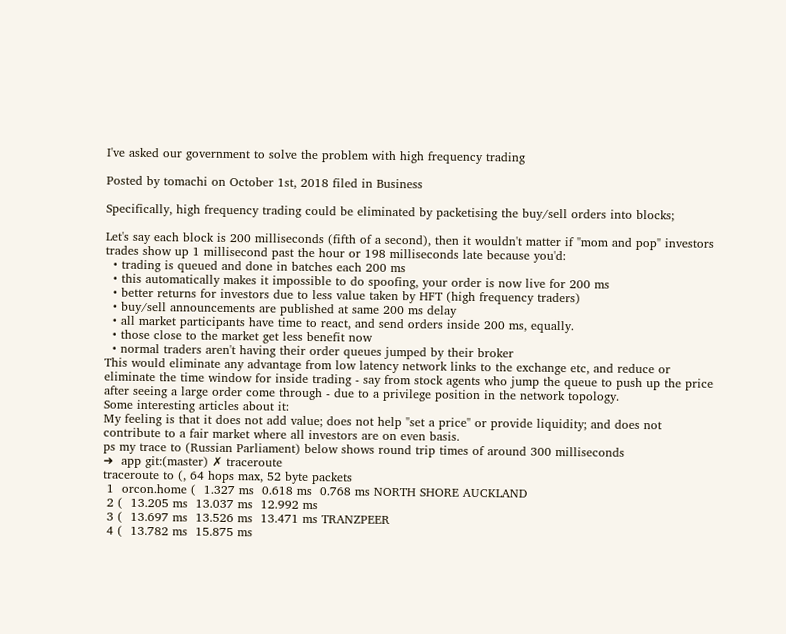I've asked our government to solve the problem with high frequency trading

Posted by tomachi on October 1st, 2018 filed in Business

Specifically, high frequency trading could be eliminated by packetising the buy/sell orders into blocks;

Let's say each block is 200 milliseconds (fifth of a second), then it wouldn't matter if "mom and pop" investors trades show up 1 millisecond past the hour or 198 milliseconds late because you'd:
  • trading is queued and done in batches each 200 ms
  • this automatically makes it impossible to do spoofing, your order is now live for 200 ms
  • better returns for investors due to less value taken by HFT (high frequency traders)
  • buy/sell announcements are published at same 200 ms delay
  • all market participants have time to react, and send orders inside 200 ms, equally.
  • those close to the market get less benefit now
  • normal traders aren't having their order queues jumped by their broker
This would eliminate any advantage from low latency network links to the exchange etc, and reduce or eliminate the time window for inside trading - say from stock agents who jump the queue to push up the price after seeing a large order come through - due to a privilege position in the network topology.
Some interesting articles about it:
My feeling is that it does not add value; does not help "set a price" or provide liquidity; and does not contribute to a fair market where all investors are on even basis.
ps my trace to (Russian Parliament) below shows round trip times of around 300 milliseconds
➜  app git:(master) ✗ traceroute
traceroute to (, 64 hops max, 52 byte packets
 1  orcon.home (  1.327 ms  0.618 ms  0.768 ms NORTH SHORE AUCKLAND
 2 (  13.205 ms  13.037 ms  12.992 ms
 3 (  13.697 ms  13.526 ms  13.471 ms TRANZPEER
 4 (  13.782 ms  15.875 ms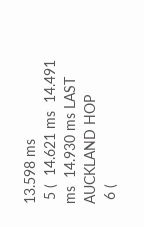13.598 ms
 5 (  14.621 ms  14.491 ms  14.930 ms LAST AUCKLAND HOP
 6 (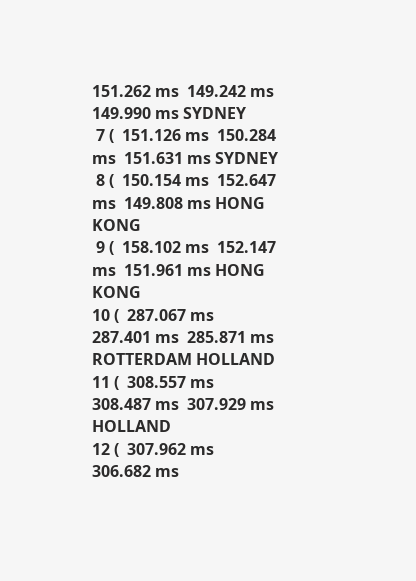151.262 ms  149.242 ms  149.990 ms SYDNEY
 7 (  151.126 ms  150.284 ms  151.631 ms SYDNEY
 8 (  150.154 ms  152.647 ms  149.808 ms HONG KONG
 9 (  158.102 ms  152.147 ms  151.961 ms HONG KONG
10 (  287.067 ms  287.401 ms  285.871 ms ROTTERDAM HOLLAND
11 (  308.557 ms  308.487 ms  307.929 ms HOLLAND
12 (  307.962 ms  306.682 ms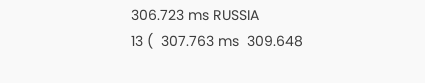306.723 ms RUSSIA
13 (  307.763 ms  309.648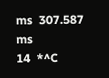ms  307.587 ms
14  *^C